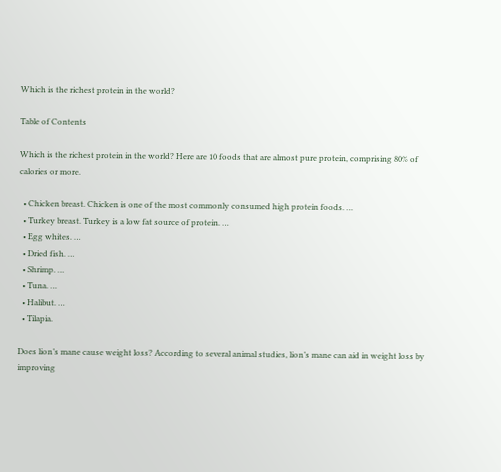Which is the richest protein in the world?

Table of Contents

Which is the richest protein in the world? Here are 10 foods that are almost pure protein, comprising 80% of calories or more.

  • Chicken breast. Chicken is one of the most commonly consumed high protein foods. …
  • Turkey breast. Turkey is a low fat source of protein. …
  • Egg whites. …
  • Dried fish. …
  • Shrimp. …
  • Tuna. …
  • Halibut. …
  • Tilapia.

Does lion’s mane cause weight loss? According to several animal studies, lion’s mane can aid in weight loss by improving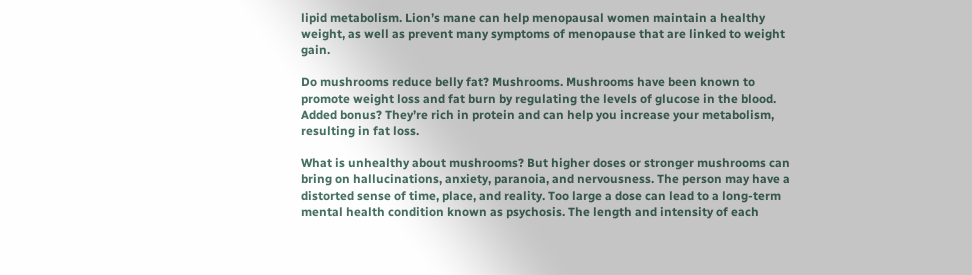lipid metabolism. Lion’s mane can help menopausal women maintain a healthy weight, as well as prevent many symptoms of menopause that are linked to weight gain.

Do mushrooms reduce belly fat? Mushrooms. Mushrooms have been known to promote weight loss and fat burn by regulating the levels of glucose in the blood. Added bonus? They’re rich in protein and can help you increase your metabolism, resulting in fat loss.

What is unhealthy about mushrooms? But higher doses or stronger mushrooms can bring on hallucinations, anxiety, paranoia, and nervousness. The person may have a distorted sense of time, place, and reality. Too large a dose can lead to a long-term mental health condition known as psychosis. The length and intensity of each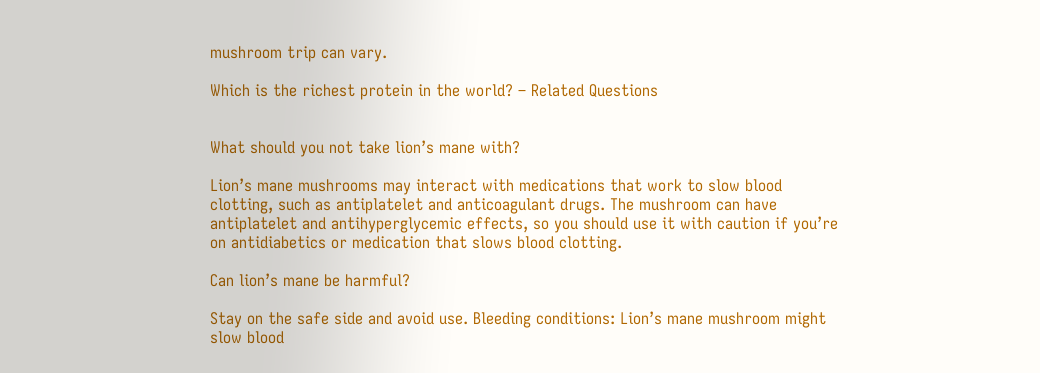mushroom trip can vary.

Which is the richest protein in the world? – Related Questions


What should you not take lion’s mane with?

Lion’s mane mushrooms may interact with medications that work to slow blood clotting, such as antiplatelet and anticoagulant drugs. The mushroom can have antiplatelet and antihyperglycemic effects, so you should use it with caution if you’re on antidiabetics or medication that slows blood clotting.

Can lion’s mane be harmful?

Stay on the safe side and avoid use. Bleeding conditions: Lion’s mane mushroom might slow blood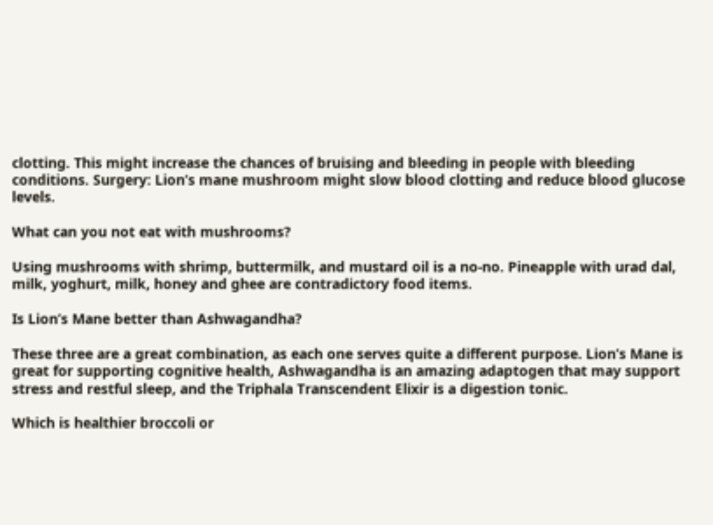clotting. This might increase the chances of bruising and bleeding in people with bleeding conditions. Surgery: Lion’s mane mushroom might slow blood clotting and reduce blood glucose levels.

What can you not eat with mushrooms?

Using mushrooms with shrimp, buttermilk, and mustard oil is a no-no. Pineapple with urad dal, milk, yoghurt, milk, honey and ghee are contradictory food items.

Is Lion’s Mane better than Ashwagandha?

These three are a great combination, as each one serves quite a different purpose. Lion’s Mane is great for supporting cognitive health, Ashwagandha is an amazing adaptogen that may support stress and restful sleep, and the Triphala Transcendent Elixir is a digestion tonic.

Which is healthier broccoli or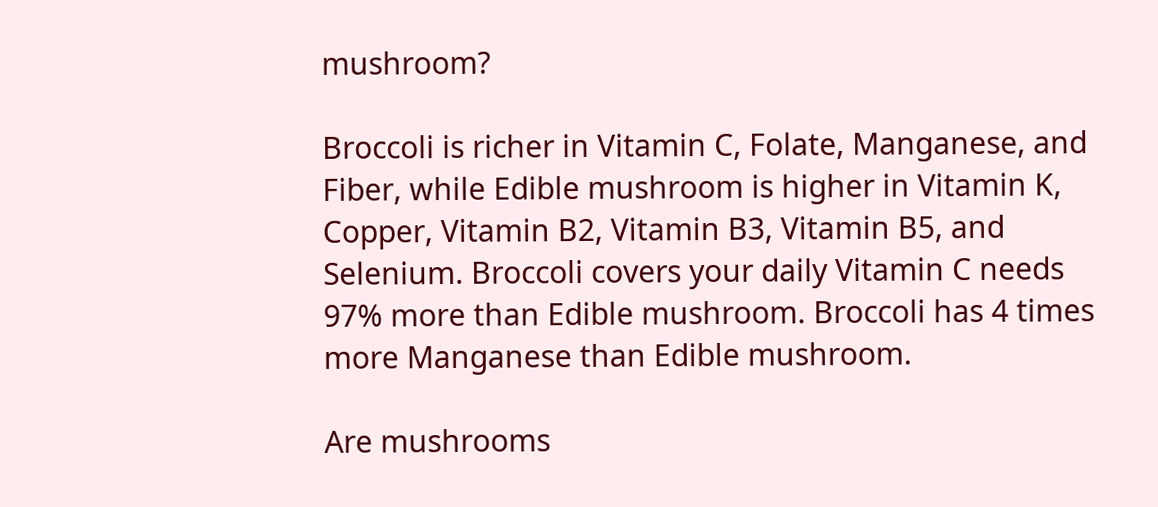mushroom?

Broccoli is richer in Vitamin C, Folate, Manganese, and Fiber, while Edible mushroom is higher in Vitamin K, Copper, Vitamin B2, Vitamin B3, Vitamin B5, and Selenium. Broccoli covers your daily Vitamin C needs 97% more than Edible mushroom. Broccoli has 4 times more Manganese than Edible mushroom.

Are mushrooms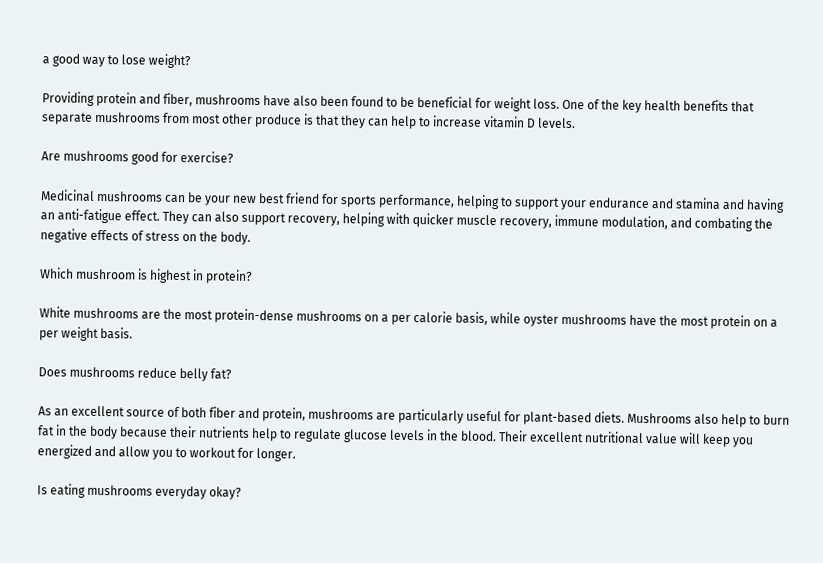a good way to lose weight?

Providing protein and fiber, mushrooms have also been found to be beneficial for weight loss. One of the key health benefits that separate mushrooms from most other produce is that they can help to increase vitamin D levels.

Are mushrooms good for exercise?

Medicinal mushrooms can be your new best friend for sports performance, helping to support your endurance and stamina and having an anti-fatigue effect. They can also support recovery, helping with quicker muscle recovery, immune modulation, and combating the negative effects of stress on the body.

Which mushroom is highest in protein?

White mushrooms are the most protein-dense mushrooms on a per calorie basis, while oyster mushrooms have the most protein on a per weight basis.

Does mushrooms reduce belly fat?

As an excellent source of both fiber and protein, mushrooms are particularly useful for plant-based diets. Mushrooms also help to burn fat in the body because their nutrients help to regulate glucose levels in the blood. Their excellent nutritional value will keep you energized and allow you to workout for longer.

Is eating mushrooms everyday okay?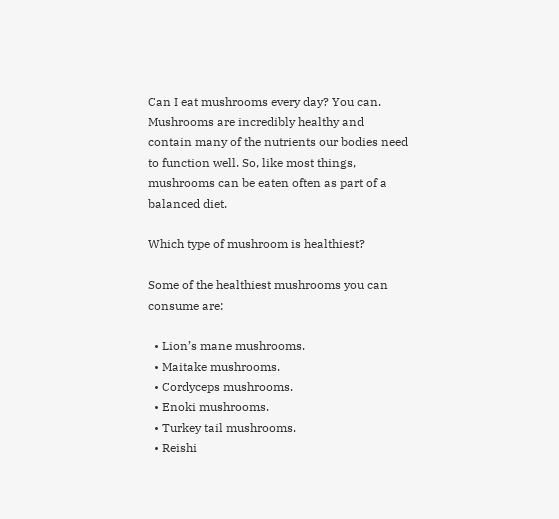Can I eat mushrooms every day? You can. Mushrooms are incredibly healthy and contain many of the nutrients our bodies need to function well. So, like most things, mushrooms can be eaten often as part of a balanced diet.

Which type of mushroom is healthiest?

Some of the healthiest mushrooms you can consume are:

  • Lion’s mane mushrooms.
  • Maitake mushrooms.
  • Cordyceps mushrooms.
  • Enoki mushrooms.
  • Turkey tail mushrooms.
  • Reishi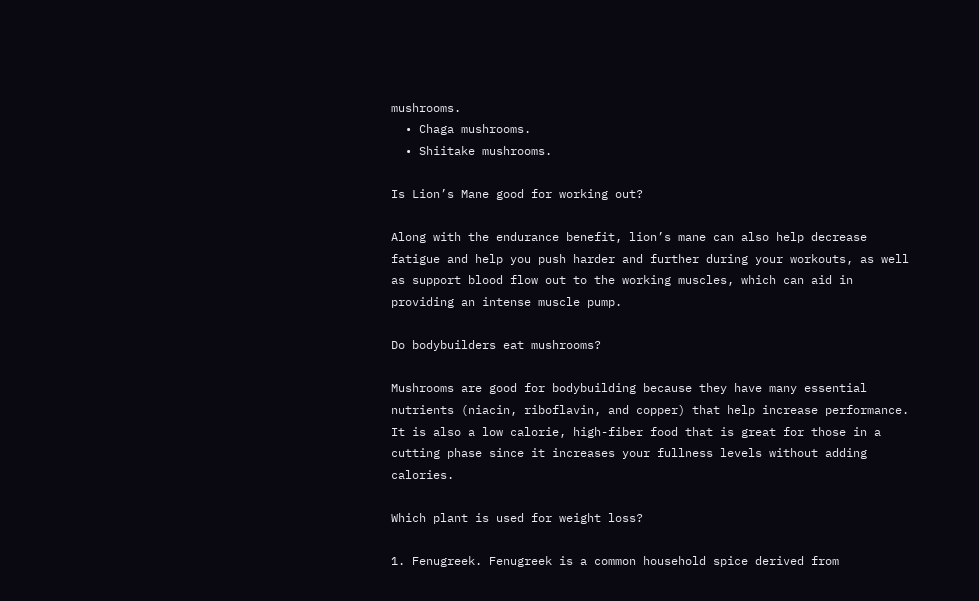mushrooms.
  • Chaga mushrooms.
  • Shiitake mushrooms.

Is Lion’s Mane good for working out?

Along with the endurance benefit, lion’s mane can also help decrease fatigue and help you push harder and further during your workouts, as well as support blood flow out to the working muscles, which can aid in providing an intense muscle pump.

Do bodybuilders eat mushrooms?

Mushrooms are good for bodybuilding because they have many essential nutrients (niacin, riboflavin, and copper) that help increase performance. It is also a low calorie, high-fiber food that is great for those in a cutting phase since it increases your fullness levels without adding calories.

Which plant is used for weight loss?

1. Fenugreek. Fenugreek is a common household spice derived from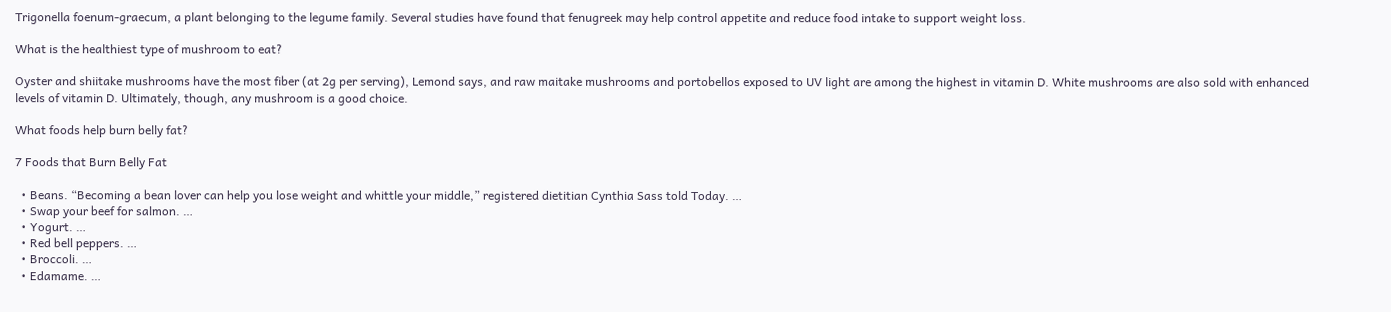Trigonella foenum-graecum, a plant belonging to the legume family. Several studies have found that fenugreek may help control appetite and reduce food intake to support weight loss.

What is the healthiest type of mushroom to eat?

Oyster and shiitake mushrooms have the most fiber (at 2g per serving), Lemond says, and raw maitake mushrooms and portobellos exposed to UV light are among the highest in vitamin D. White mushrooms are also sold with enhanced levels of vitamin D. Ultimately, though, any mushroom is a good choice.

What foods help burn belly fat?

7 Foods that Burn Belly Fat

  • Beans. “Becoming a bean lover can help you lose weight and whittle your middle,” registered dietitian Cynthia Sass told Today. …
  • Swap your beef for salmon. …
  • Yogurt. …
  • Red bell peppers. …
  • Broccoli. …
  • Edamame. …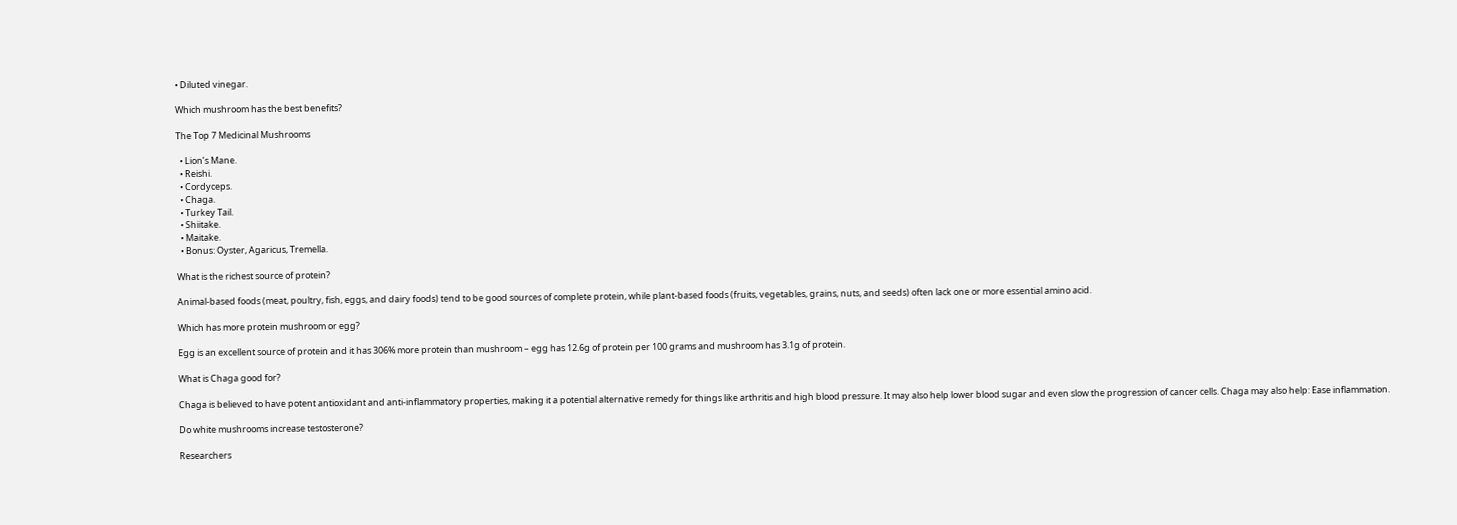• Diluted vinegar.

Which mushroom has the best benefits?

The Top 7 Medicinal Mushrooms

  • Lion’s Mane.
  • Reishi.
  • Cordyceps.
  • Chaga.
  • Turkey Tail.
  • Shiitake.
  • Maitake.
  • Bonus: Oyster, Agaricus, Tremella.

What is the richest source of protein?

Animal-based foods (meat, poultry, fish, eggs, and dairy foods) tend to be good sources of complete protein, while plant-based foods (fruits, vegetables, grains, nuts, and seeds) often lack one or more essential amino acid.

Which has more protein mushroom or egg?

Egg is an excellent source of protein and it has 306% more protein than mushroom – egg has 12.6g of protein per 100 grams and mushroom has 3.1g of protein.

What is Chaga good for?

Chaga is believed to have potent antioxidant and anti-inflammatory properties, making it a potential alternative remedy for things like arthritis and high blood pressure. It may also help lower blood sugar and even slow the progression of cancer cells. Chaga may also help: Ease inflammation.

Do white mushrooms increase testosterone?

Researchers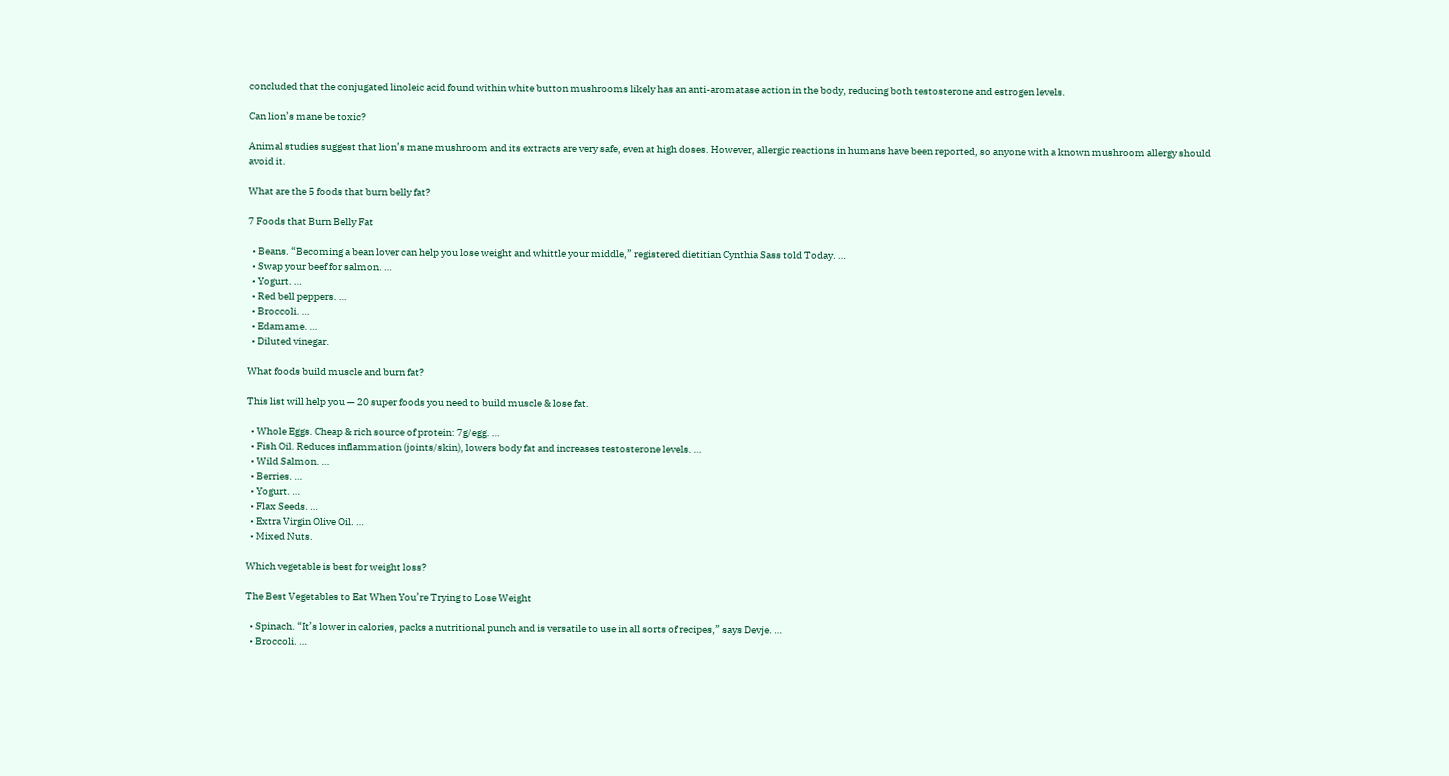concluded that the conjugated linoleic acid found within white button mushrooms likely has an anti-aromatase action in the body, reducing both testosterone and estrogen levels.

Can lion’s mane be toxic?

Animal studies suggest that lion’s mane mushroom and its extracts are very safe, even at high doses. However, allergic reactions in humans have been reported, so anyone with a known mushroom allergy should avoid it.

What are the 5 foods that burn belly fat?

7 Foods that Burn Belly Fat

  • Beans. “Becoming a bean lover can help you lose weight and whittle your middle,” registered dietitian Cynthia Sass told Today. …
  • Swap your beef for salmon. …
  • Yogurt. …
  • Red bell peppers. …
  • Broccoli. …
  • Edamame. …
  • Diluted vinegar.

What foods build muscle and burn fat?

This list will help you — 20 super foods you need to build muscle & lose fat.

  • Whole Eggs. Cheap & rich source of protein: 7g/egg. …
  • Fish Oil. Reduces inflammation (joints/skin), lowers body fat and increases testosterone levels. …
  • Wild Salmon. …
  • Berries. …
  • Yogurt. …
  • Flax Seeds. …
  • Extra Virgin Olive Oil. …
  • Mixed Nuts.

Which vegetable is best for weight loss?

The Best Vegetables to Eat When You’re Trying to Lose Weight

  • Spinach. “It’s lower in calories, packs a nutritional punch and is versatile to use in all sorts of recipes,” says Devje. …
  • Broccoli. …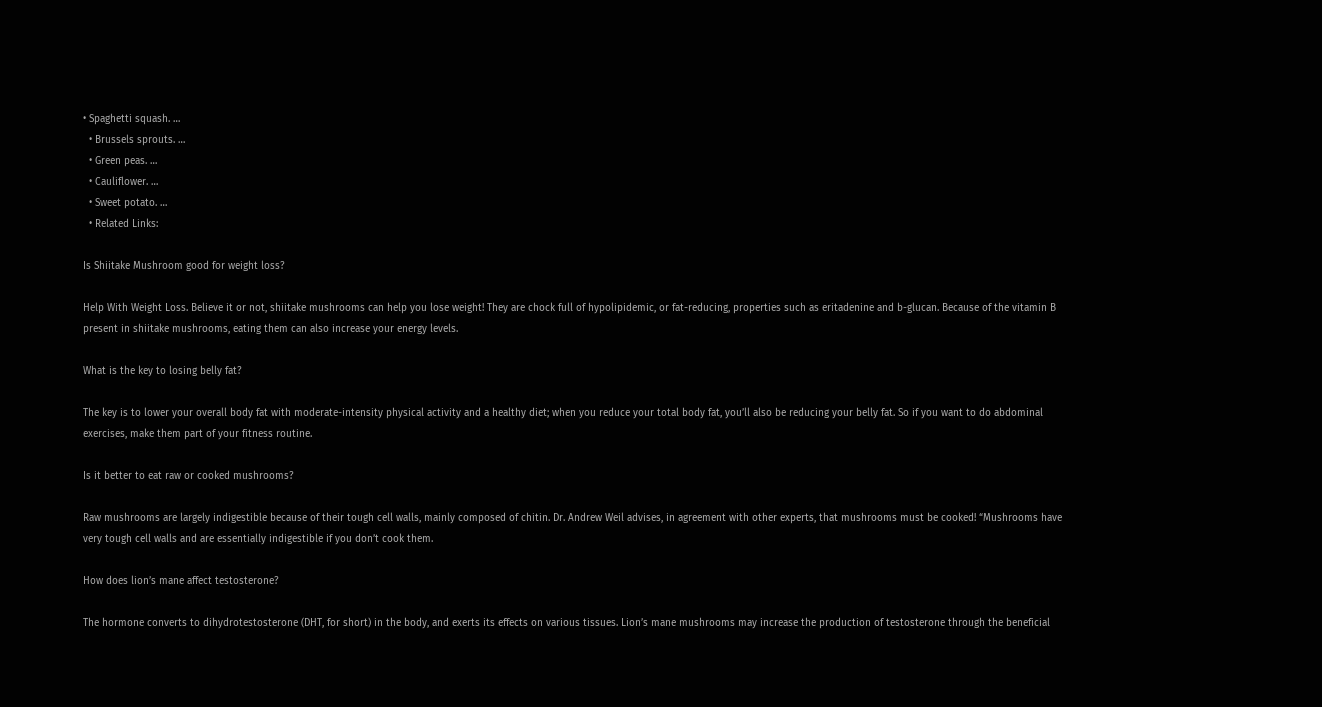• Spaghetti squash. …
  • Brussels sprouts. …
  • Green peas. …
  • Cauliflower. …
  • Sweet potato. …
  • Related Links:

Is Shiitake Mushroom good for weight loss?

Help With Weight Loss. Believe it or not, shiitake mushrooms can help you lose weight! They are chock full of hypolipidemic, or fat-reducing, properties such as eritadenine and b-glucan. Because of the vitamin B present in shiitake mushrooms, eating them can also increase your energy levels.

What is the key to losing belly fat?

The key is to lower your overall body fat with moderate-intensity physical activity and a healthy diet; when you reduce your total body fat, you’ll also be reducing your belly fat. So if you want to do abdominal exercises, make them part of your fitness routine.

Is it better to eat raw or cooked mushrooms?

Raw mushrooms are largely indigestible because of their tough cell walls, mainly composed of chitin. Dr. Andrew Weil advises, in agreement with other experts, that mushrooms must be cooked! “Mushrooms have very tough cell walls and are essentially indigestible if you don’t cook them.

How does lion’s mane affect testosterone?

The hormone converts to dihydrotestosterone (DHT, for short) in the body, and exerts its effects on various tissues. Lion’s mane mushrooms may increase the production of testosterone through the beneficial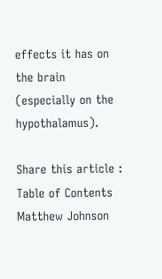effects it has on the brain (especially on the hypothalamus).

Share this article :
Table of Contents
Matthew Johnson